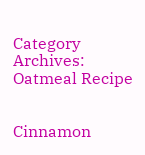Category Archives: Oatmeal Recipe


Cinnamon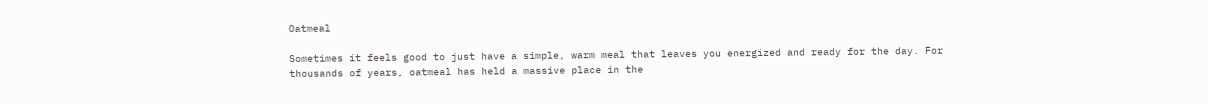Oatmeal

Sometimes it feels good to just have a simple, warm meal that leaves you energized and ready for the day. For thousands of years, oatmeal has held a massive place in the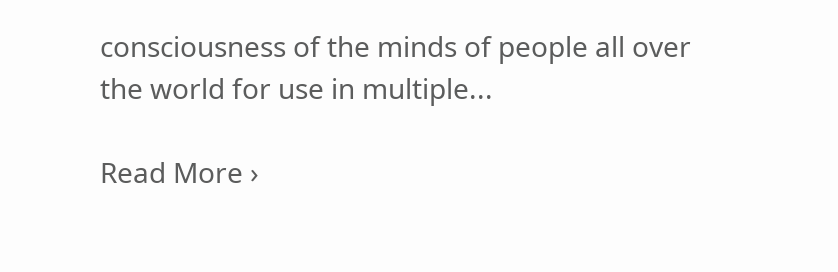consciousness of the minds of people all over the world for use in multiple...

Read More ›